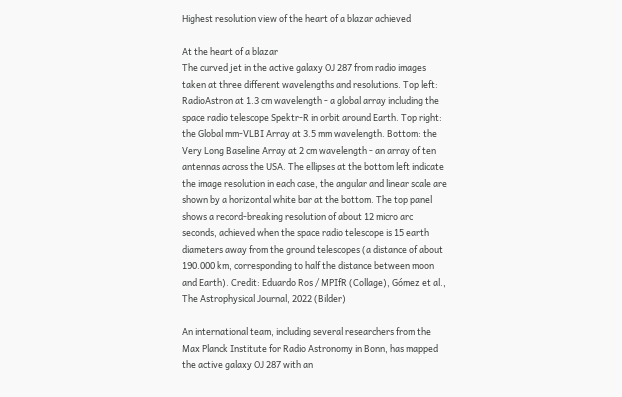Highest resolution view of the heart of a blazar achieved

At the heart of a blazar
The curved jet in the active galaxy OJ 287 from radio images taken at three different wavelengths and resolutions. Top left: RadioAstron at 1.3 cm wavelength - a global array including the space radio telescope Spektr-R in orbit around Earth. Top right: the Global mm-VLBI Array at 3.5 mm wavelength. Bottom: the Very Long Baseline Array at 2 cm wavelength - an array of ten antennas across the USA. The ellipses at the bottom left indicate the image resolution in each case, the angular and linear scale are shown by a horizontal white bar at the bottom. The top panel shows a record-breaking resolution of about 12 micro arc seconds, achieved when the space radio telescope is 15 earth diameters away from the ground telescopes (a distance of about 190.000 km, corresponding to half the distance between moon and Earth). Credit: Eduardo Ros / MPIfR (Collage), Gómez et al., The Astrophysical Journal, 2022 (Bilder)

An international team, including several researchers from the Max Planck Institute for Radio Astronomy in Bonn, has mapped the active galaxy OJ 287 with an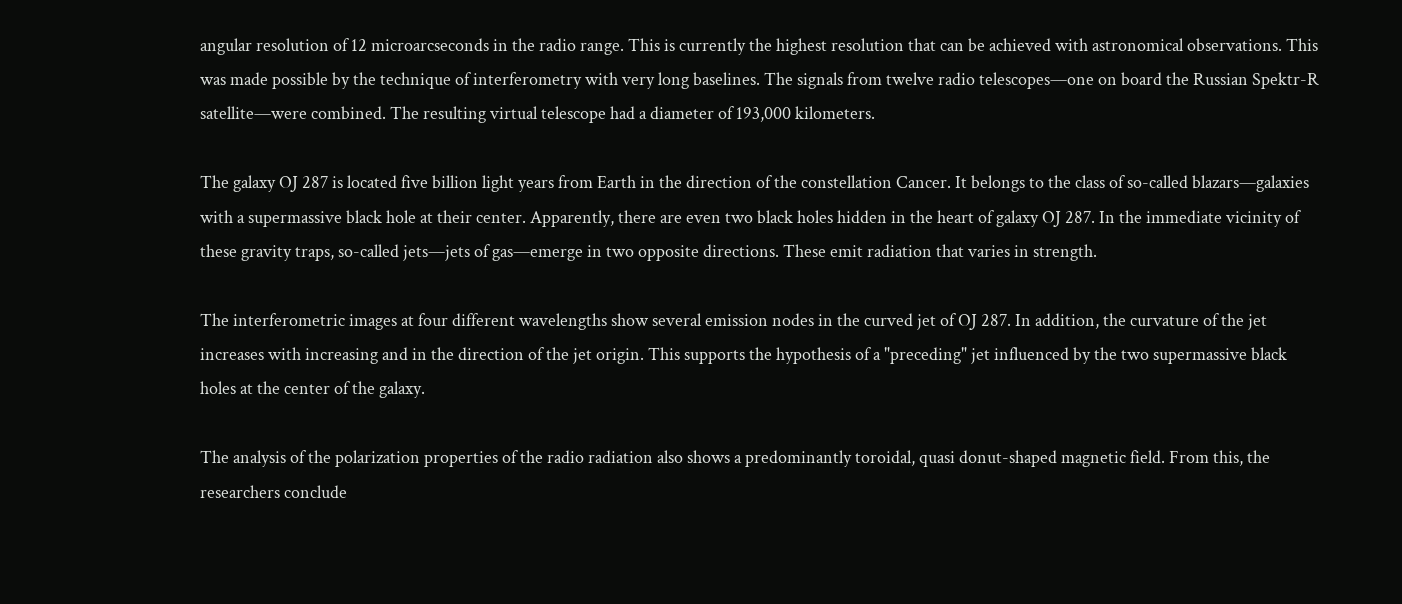angular resolution of 12 microarcseconds in the radio range. This is currently the highest resolution that can be achieved with astronomical observations. This was made possible by the technique of interferometry with very long baselines. The signals from twelve radio telescopes—one on board the Russian Spektr-R satellite—were combined. The resulting virtual telescope had a diameter of 193,000 kilometers.

The galaxy OJ 287 is located five billion light years from Earth in the direction of the constellation Cancer. It belongs to the class of so-called blazars—galaxies with a supermassive black hole at their center. Apparently, there are even two black holes hidden in the heart of galaxy OJ 287. In the immediate vicinity of these gravity traps, so-called jets—jets of gas—emerge in two opposite directions. These emit radiation that varies in strength.

The interferometric images at four different wavelengths show several emission nodes in the curved jet of OJ 287. In addition, the curvature of the jet increases with increasing and in the direction of the jet origin. This supports the hypothesis of a "preceding" jet influenced by the two supermassive black holes at the center of the galaxy.

The analysis of the polarization properties of the radio radiation also shows a predominantly toroidal, quasi donut-shaped magnetic field. From this, the researchers conclude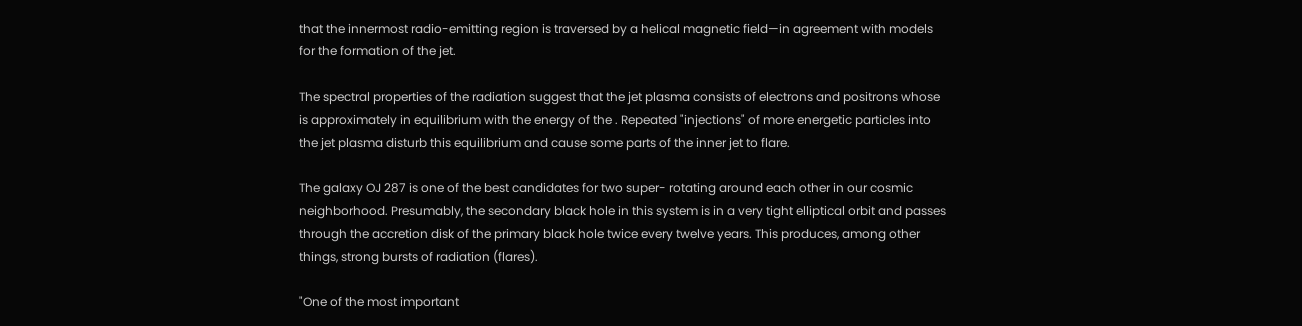that the innermost radio-emitting region is traversed by a helical magnetic field—in agreement with models for the formation of the jet.

The spectral properties of the radiation suggest that the jet plasma consists of electrons and positrons whose is approximately in equilibrium with the energy of the . Repeated "injections" of more energetic particles into the jet plasma disturb this equilibrium and cause some parts of the inner jet to flare.

The galaxy OJ 287 is one of the best candidates for two super- rotating around each other in our cosmic neighborhood. Presumably, the secondary black hole in this system is in a very tight elliptical orbit and passes through the accretion disk of the primary black hole twice every twelve years. This produces, among other things, strong bursts of radiation (flares).

"One of the most important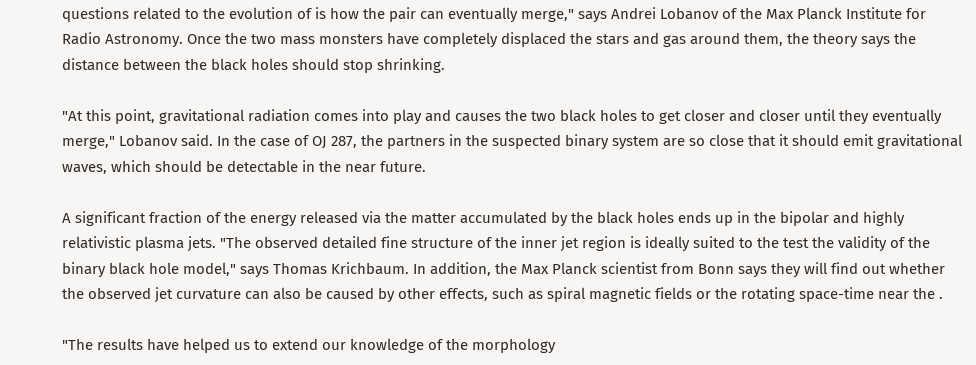questions related to the evolution of is how the pair can eventually merge," says Andrei Lobanov of the Max Planck Institute for Radio Astronomy. Once the two mass monsters have completely displaced the stars and gas around them, the theory says the distance between the black holes should stop shrinking.

"At this point, gravitational radiation comes into play and causes the two black holes to get closer and closer until they eventually merge," Lobanov said. In the case of OJ 287, the partners in the suspected binary system are so close that it should emit gravitational waves, which should be detectable in the near future.

A significant fraction of the energy released via the matter accumulated by the black holes ends up in the bipolar and highly relativistic plasma jets. "The observed detailed fine structure of the inner jet region is ideally suited to the test the validity of the binary black hole model," says Thomas Krichbaum. In addition, the Max Planck scientist from Bonn says they will find out whether the observed jet curvature can also be caused by other effects, such as spiral magnetic fields or the rotating space-time near the .

"The results have helped us to extend our knowledge of the morphology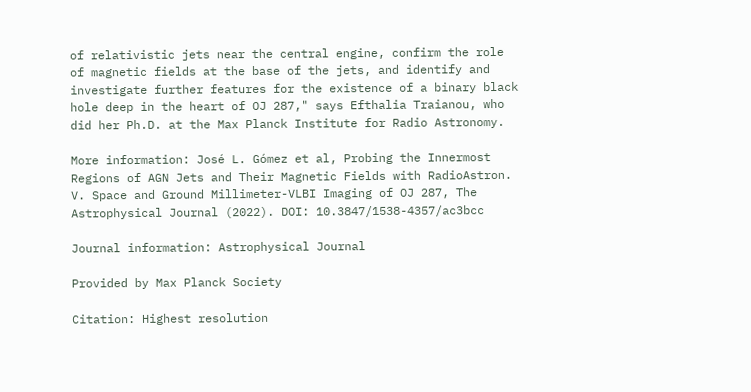of relativistic jets near the central engine, confirm the role of magnetic fields at the base of the jets, and identify and investigate further features for the existence of a binary black hole deep in the heart of OJ 287," says Efthalia Traianou, who did her Ph.D. at the Max Planck Institute for Radio Astronomy.

More information: José L. Gómez et al, Probing the Innermost Regions of AGN Jets and Their Magnetic Fields with RadioAstron. V. Space and Ground Millimeter-VLBI Imaging of OJ 287, The Astrophysical Journal (2022). DOI: 10.3847/1538-4357/ac3bcc

Journal information: Astrophysical Journal

Provided by Max Planck Society

Citation: Highest resolution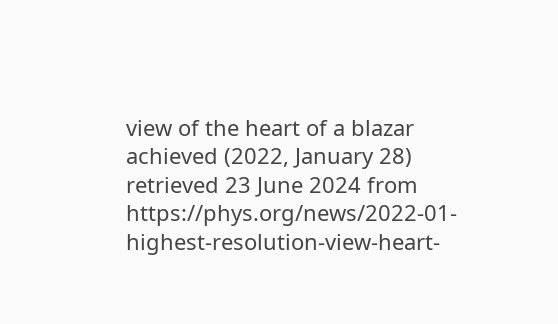view of the heart of a blazar achieved (2022, January 28) retrieved 23 June 2024 from https://phys.org/news/2022-01-highest-resolution-view-heart-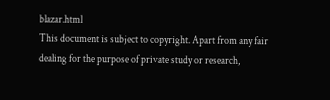blazar.html
This document is subject to copyright. Apart from any fair dealing for the purpose of private study or research,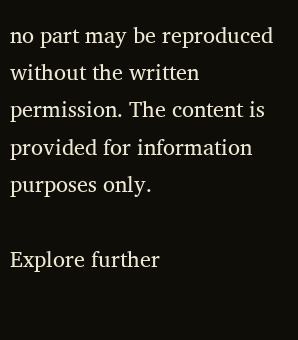no part may be reproduced without the written permission. The content is provided for information purposes only.

Explore further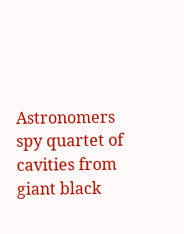Astronomers spy quartet of cavities from giant black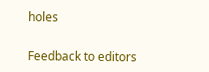holes


Feedback to editors